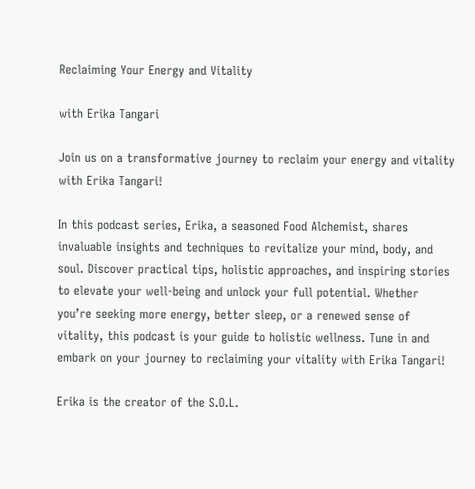Reclaiming Your Energy and Vitality

with Erika Tangari

Join us on a transformative journey to reclaim your energy and vitality with Erika Tangari!

In this podcast series, Erika, a seasoned Food Alchemist, shares invaluable insights and techniques to revitalize your mind, body, and soul. Discover practical tips, holistic approaches, and inspiring stories to elevate your well-being and unlock your full potential. Whether you’re seeking more energy, better sleep, or a renewed sense of vitality, this podcast is your guide to holistic wellness. Tune in and embark on your journey to reclaiming your vitality with Erika Tangari!

Erika is the creator of the S.O.L.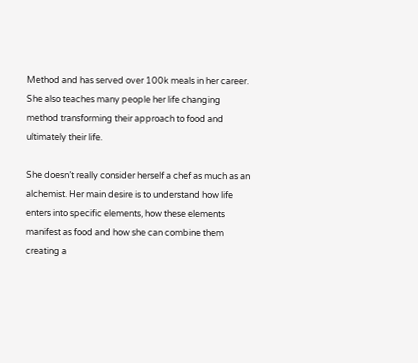Method and has served over 100k meals in her career. She also teaches many people her life changing method transforming their approach to food and ultimately their life.

She doesn’t really consider herself a chef as much as an alchemist. Her main desire is to understand how life enters into specific elements, how these elements manifest as food and how she can combine them creating a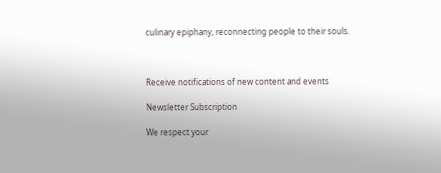culinary epiphany, reconnecting people to their souls.



Receive notifications of new content and events

Newsletter Subscription

We respect your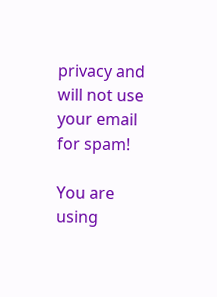privacy and will not use your email for spam!

You are using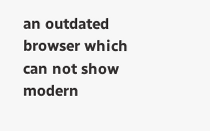an outdated browser which can not show modern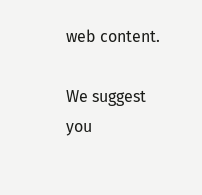web content.

We suggest you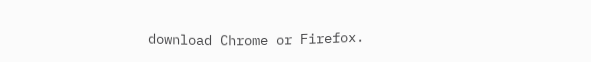download Chrome or Firefox.